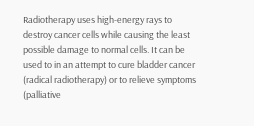Radiotherapy uses high-energy rays to destroy cancer cells while causing the least possible damage to normal cells. It can be used to in an attempt to cure bladder cancer (radical radiotherapy) or to relieve symptoms (palliative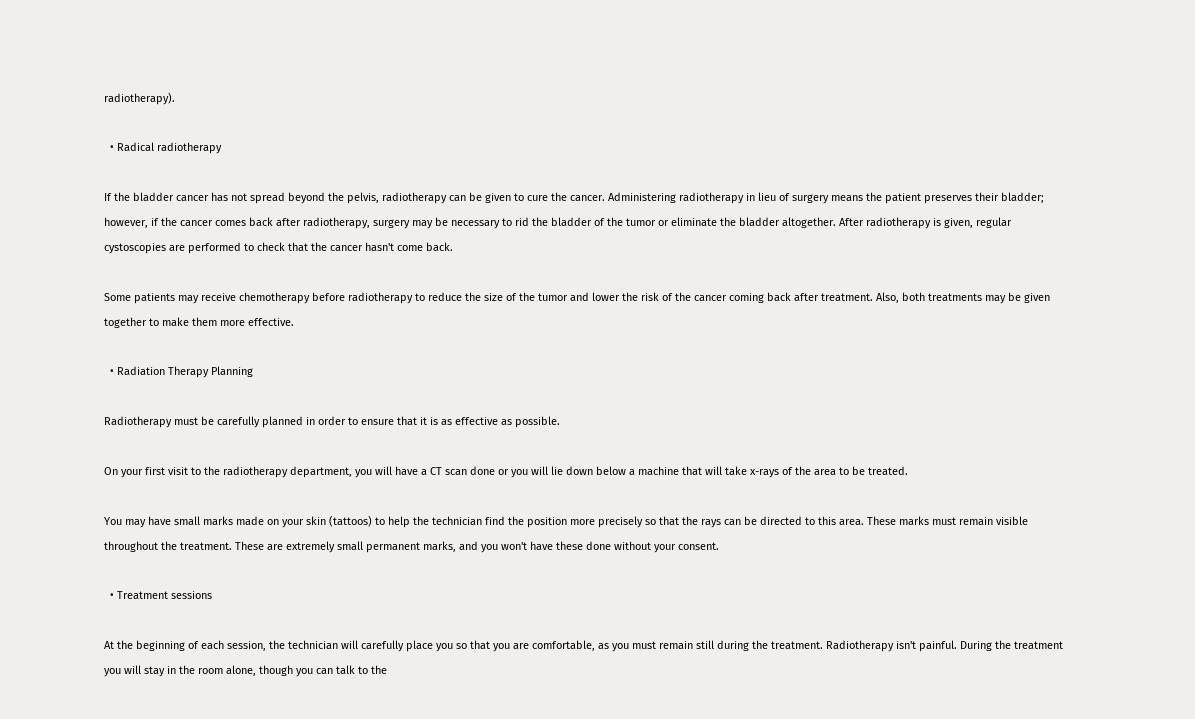radiotherapy).

  • Radical radiotherapy

If the bladder cancer has not spread beyond the pelvis, radiotherapy can be given to cure the cancer. Administering radiotherapy in lieu of surgery means the patient preserves their bladder; however, if the cancer comes back after radiotherapy, surgery may be necessary to rid the bladder of the tumor or eliminate the bladder altogether. After radiotherapy is given, regular cystoscopies are performed to check that the cancer hasn't come back.

Some patients may receive chemotherapy before radiotherapy to reduce the size of the tumor and lower the risk of the cancer coming back after treatment. Also, both treatments may be given together to make them more effective.

  • Radiation Therapy Planning

Radiotherapy must be carefully planned in order to ensure that it is as effective as possible.

On your first visit to the radiotherapy department, you will have a CT scan done or you will lie down below a machine that will take x-rays of the area to be treated.

You may have small marks made on your skin (tattoos) to help the technician find the position more precisely so that the rays can be directed to this area. These marks must remain visible throughout the treatment. These are extremely small permanent marks, and you won't have these done without your consent.

  • Treatment sessions

At the beginning of each session, the technician will carefully place you so that you are comfortable, as you must remain still during the treatment. Radiotherapy isn't painful. During the treatment you will stay in the room alone, though you can talk to the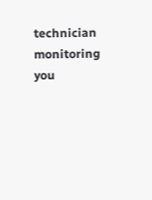technician monitoring you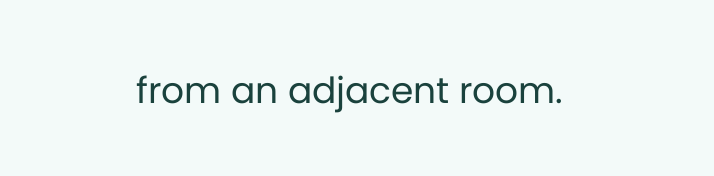from an adjacent room.